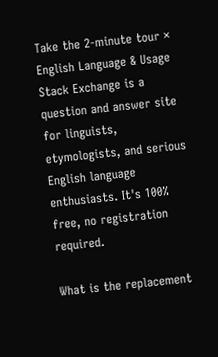Take the 2-minute tour ×
English Language & Usage Stack Exchange is a question and answer site for linguists, etymologists, and serious English language enthusiasts. It's 100% free, no registration required.

What is the replacement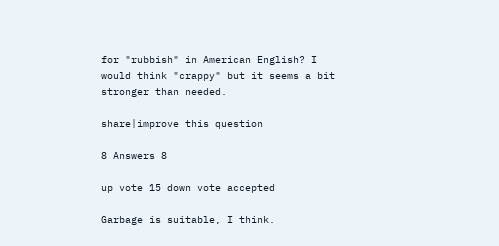for "rubbish" in American English? I would think "crappy" but it seems a bit stronger than needed.

share|improve this question

8 Answers 8

up vote 15 down vote accepted

Garbage is suitable, I think.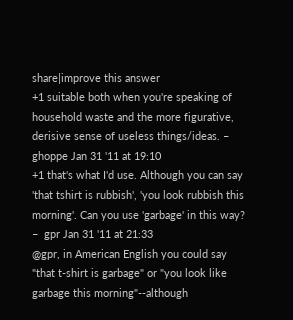share|improve this answer
+1 suitable both when you're speaking of household waste and the more figurative, derisive sense of useless things/ideas. –  ghoppe Jan 31 '11 at 19:10
+1 that's what I'd use. Although you can say 'that tshirt is rubbish', 'you look rubbish this morning'. Can you use 'garbage' in this way? –  gpr Jan 31 '11 at 21:33
@gpr, in American English you could say "that t-shirt is garbage" or "you look like garbage this morning"--although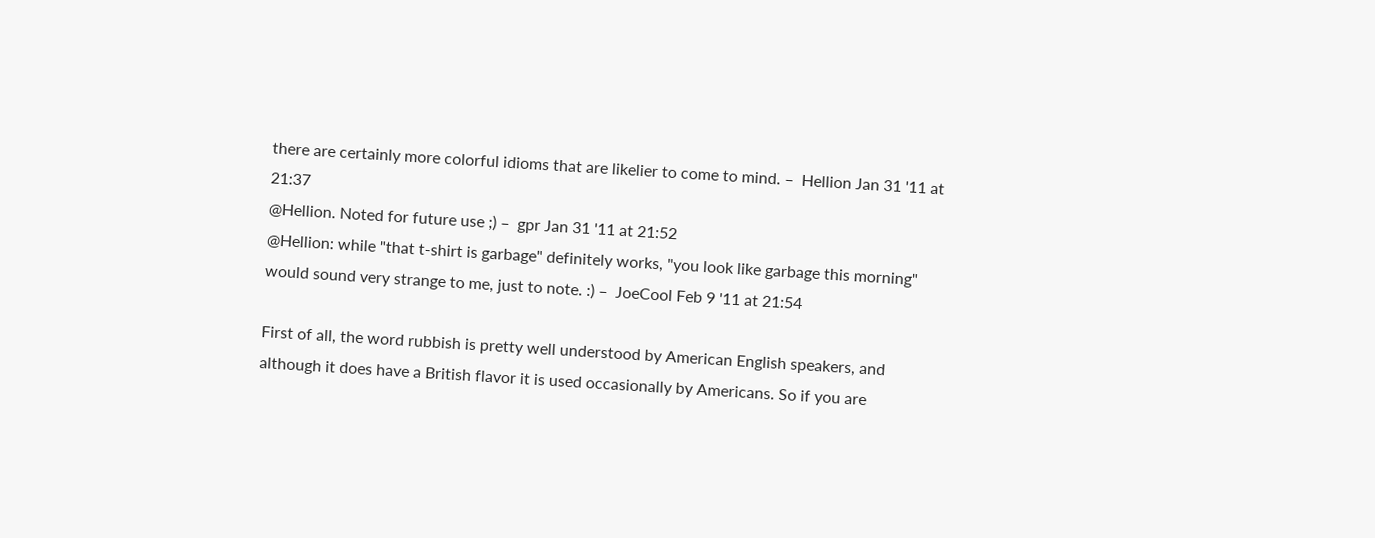there are certainly more colorful idioms that are likelier to come to mind. –  Hellion Jan 31 '11 at 21:37
@Hellion. Noted for future use ;) –  gpr Jan 31 '11 at 21:52
@Hellion: while "that t-shirt is garbage" definitely works, "you look like garbage this morning" would sound very strange to me, just to note. :) –  JoeCool Feb 9 '11 at 21:54

First of all, the word rubbish is pretty well understood by American English speakers, and although it does have a British flavor it is used occasionally by Americans. So if you are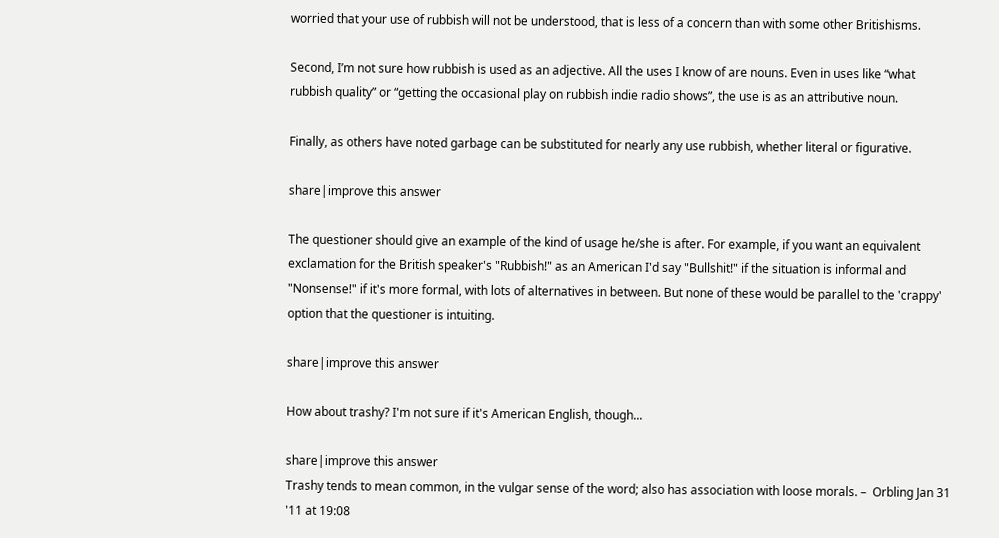worried that your use of rubbish will not be understood, that is less of a concern than with some other Britishisms.

Second, I’m not sure how rubbish is used as an adjective. All the uses I know of are nouns. Even in uses like “what rubbish quality” or “getting the occasional play on rubbish indie radio shows”, the use is as an attributive noun.

Finally, as others have noted garbage can be substituted for nearly any use rubbish, whether literal or figurative.

share|improve this answer

The questioner should give an example of the kind of usage he/she is after. For example, if you want an equivalent exclamation for the British speaker's "Rubbish!" as an American I'd say "Bullshit!" if the situation is informal and "Nonsense!" if it's more formal, with lots of alternatives in between. But none of these would be parallel to the 'crappy' option that the questioner is intuiting.

share|improve this answer

How about trashy? I'm not sure if it's American English, though...

share|improve this answer
Trashy tends to mean common, in the vulgar sense of the word; also has association with loose morals. –  Orbling Jan 31 '11 at 19:08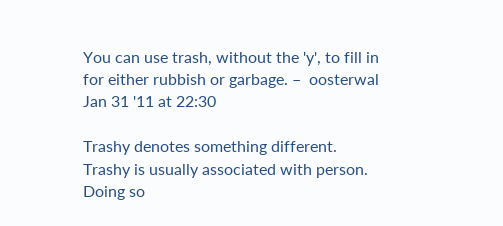You can use trash, without the 'y', to fill in for either rubbish or garbage. –  oosterwal Jan 31 '11 at 22:30

Trashy denotes something different. Trashy is usually associated with person. Doing so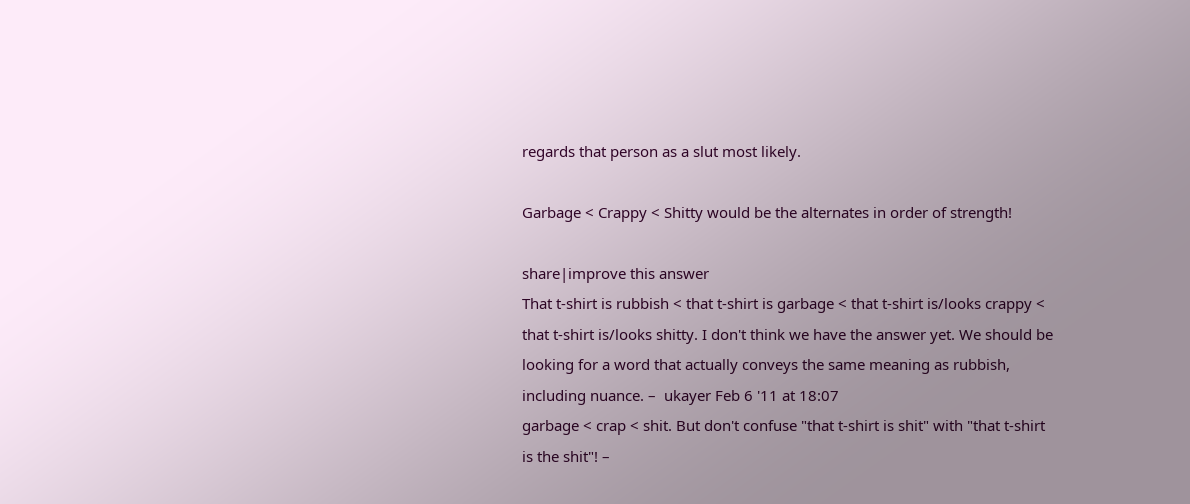regards that person as a slut most likely.

Garbage < Crappy < Shitty would be the alternates in order of strength!

share|improve this answer
That t-shirt is rubbish < that t-shirt is garbage < that t-shirt is/looks crappy < that t-shirt is/looks shitty. I don't think we have the answer yet. We should be looking for a word that actually conveys the same meaning as rubbish, including nuance. –  ukayer Feb 6 '11 at 18:07
garbage < crap < shit. But don't confuse "that t-shirt is shit" with "that t-shirt is the shit"! –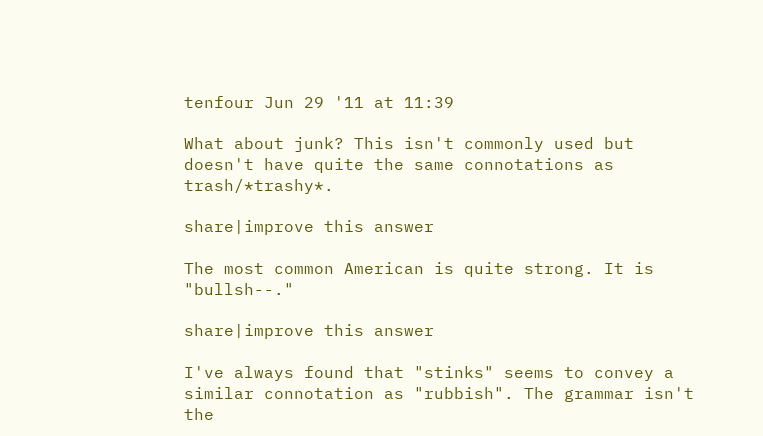tenfour Jun 29 '11 at 11:39

What about junk? This isn't commonly used but doesn't have quite the same connotations as trash/*trashy*.

share|improve this answer

The most common American is quite strong. It is "bullsh--."

share|improve this answer

I've always found that "stinks" seems to convey a similar connotation as "rubbish". The grammar isn't the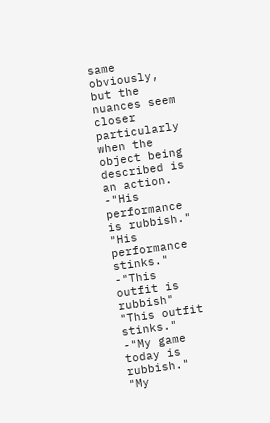same obviously, but the nuances seem closer particularly when the object being described is an action.
-"His performance is rubbish." "His performance stinks."
-"This outfit is rubbish" "This outfit stinks."
-"My game today is rubbish." "My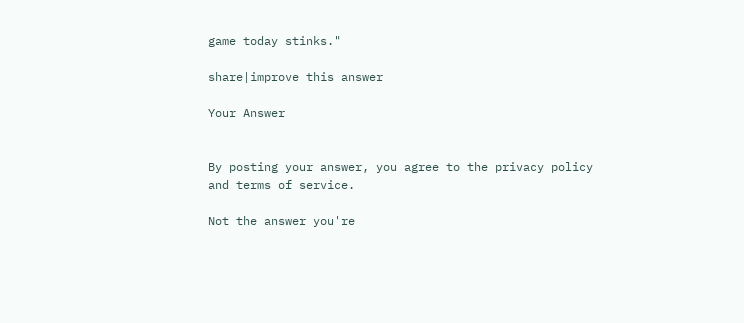game today stinks."

share|improve this answer

Your Answer


By posting your answer, you agree to the privacy policy and terms of service.

Not the answer you're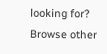looking for? Browse other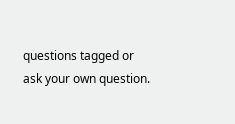questions tagged or ask your own question.